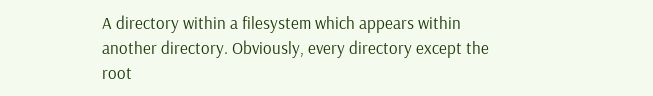A directory within a filesystem which appears within another directory. Obviously, every directory except the root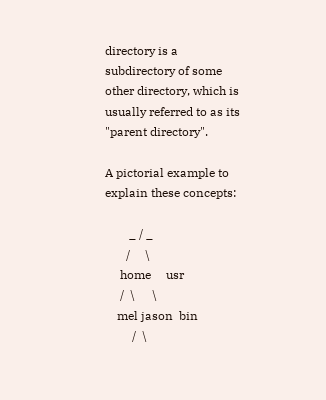directory is a subdirectory of some other directory, which is usually referred to as its "parent directory".

A pictorial example to explain these concepts:

        _ / _
       /     \
     home     usr
     /  \      \
    mel jason  bin
         /  \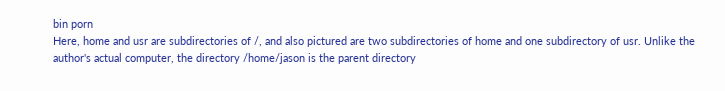bin porn
Here, home and usr are subdirectories of /, and also pictured are two subdirectories of home and one subdirectory of usr. Unlike the author's actual computer, the directory /home/jason is the parent directory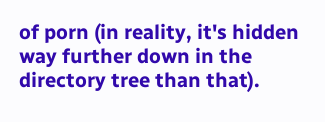of porn (in reality, it's hidden way further down in the directory tree than that).